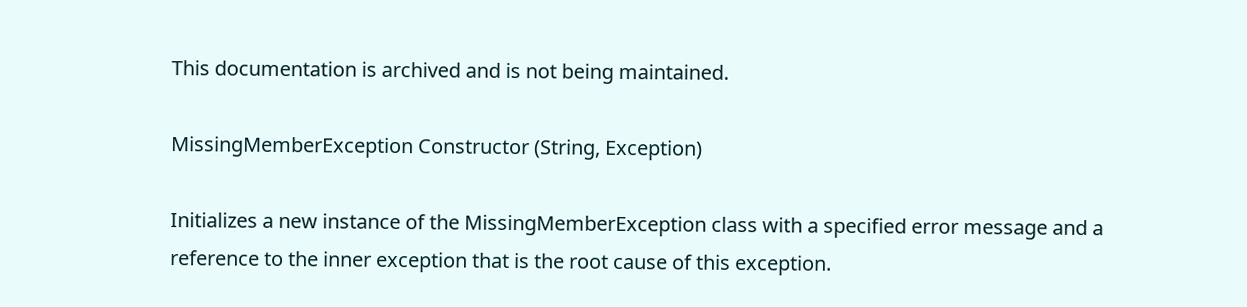This documentation is archived and is not being maintained.

MissingMemberException Constructor (String, Exception)

Initializes a new instance of the MissingMemberException class with a specified error message and a reference to the inner exception that is the root cause of this exception.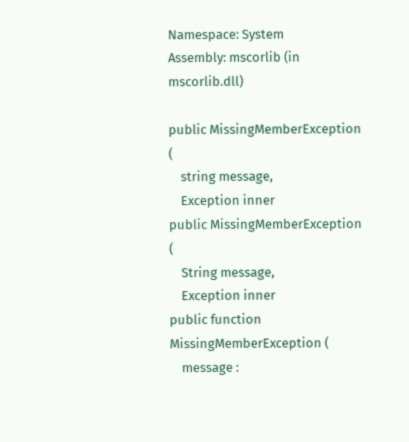Namespace: System
Assembly: mscorlib (in mscorlib.dll)

public MissingMemberException (
    string message,
    Exception inner
public MissingMemberException (
    String message,
    Exception inner
public function MissingMemberException (
    message :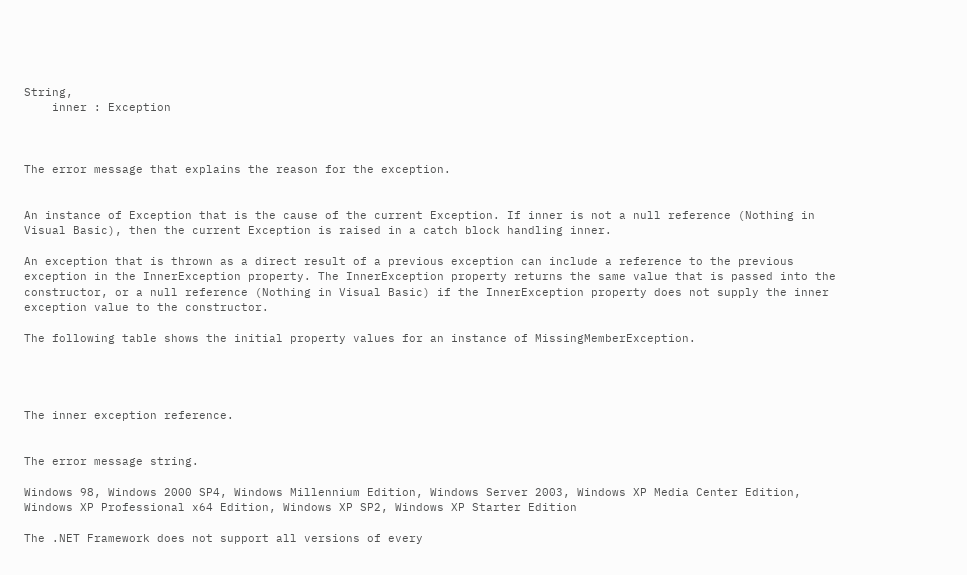String,
    inner : Exception



The error message that explains the reason for the exception.


An instance of Exception that is the cause of the current Exception. If inner is not a null reference (Nothing in Visual Basic), then the current Exception is raised in a catch block handling inner.

An exception that is thrown as a direct result of a previous exception can include a reference to the previous exception in the InnerException property. The InnerException property returns the same value that is passed into the constructor, or a null reference (Nothing in Visual Basic) if the InnerException property does not supply the inner exception value to the constructor.

The following table shows the initial property values for an instance of MissingMemberException.




The inner exception reference.


The error message string.

Windows 98, Windows 2000 SP4, Windows Millennium Edition, Windows Server 2003, Windows XP Media Center Edition, Windows XP Professional x64 Edition, Windows XP SP2, Windows XP Starter Edition

The .NET Framework does not support all versions of every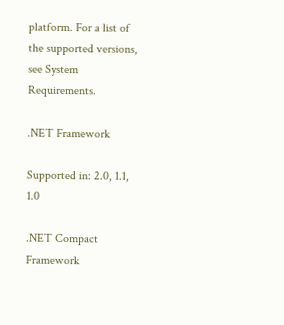platform. For a list of the supported versions, see System Requirements.

.NET Framework

Supported in: 2.0, 1.1, 1.0

.NET Compact Framework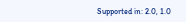Supported in: 2.0, 1.0